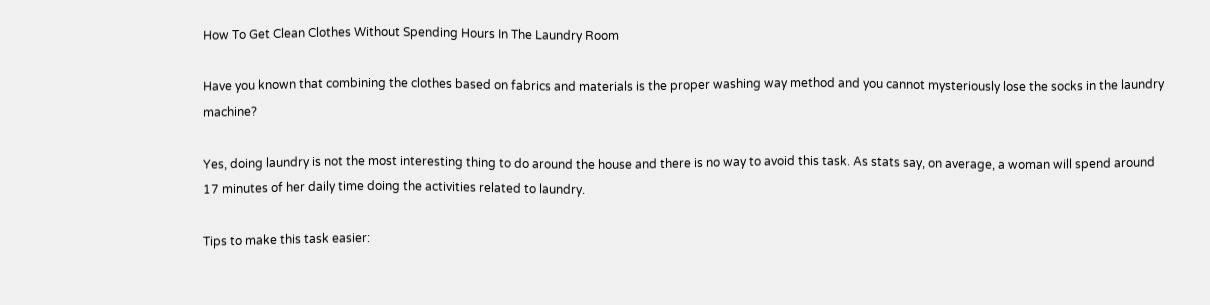How To Get Clean Clothes Without Spending Hours In The Laundry Room

Have you known that combining the clothes based on fabrics and materials is the proper washing way method and you cannot mysteriously lose the socks in the laundry machine?

Yes, doing laundry is not the most interesting thing to do around the house and there is no way to avoid this task. As stats say, on average, a woman will spend around 17 minutes of her daily time doing the activities related to laundry.

Tips to make this task easier: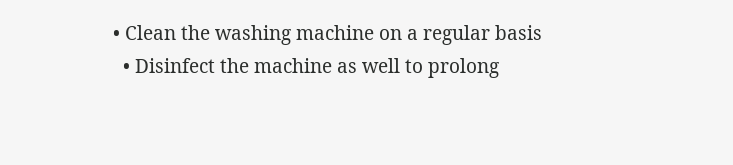• Clean the washing machine on a regular basis
  • Disinfect the machine as well to prolong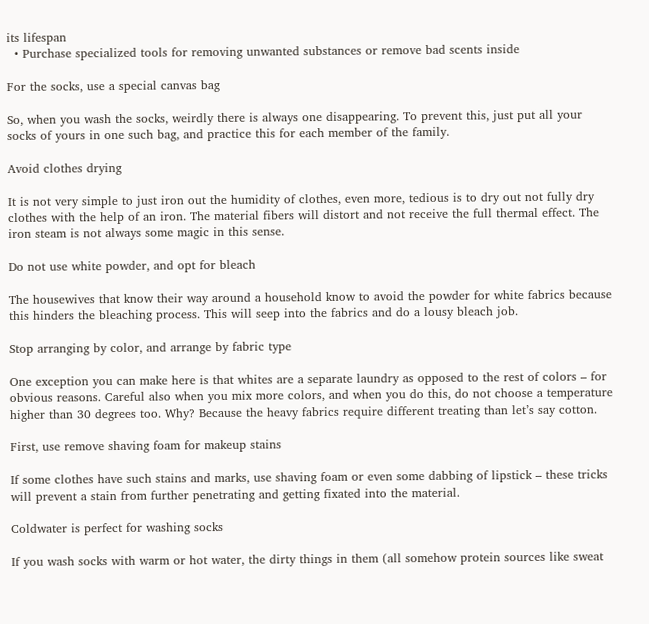its lifespan
  • Purchase specialized tools for removing unwanted substances or remove bad scents inside

For the socks, use a special canvas bag

So, when you wash the socks, weirdly there is always one disappearing. To prevent this, just put all your socks of yours in one such bag, and practice this for each member of the family.

Avoid clothes drying

It is not very simple to just iron out the humidity of clothes, even more, tedious is to dry out not fully dry clothes with the help of an iron. The material fibers will distort and not receive the full thermal effect. The iron steam is not always some magic in this sense.

Do not use white powder, and opt for bleach

The housewives that know their way around a household know to avoid the powder for white fabrics because this hinders the bleaching process. This will seep into the fabrics and do a lousy bleach job.

Stop arranging by color, and arrange by fabric type

One exception you can make here is that whites are a separate laundry as opposed to the rest of colors – for obvious reasons. Careful also when you mix more colors, and when you do this, do not choose a temperature higher than 30 degrees too. Why? Because the heavy fabrics require different treating than let’s say cotton.

First, use remove shaving foam for makeup stains

If some clothes have such stains and marks, use shaving foam or even some dabbing of lipstick – these tricks will prevent a stain from further penetrating and getting fixated into the material.

Coldwater is perfect for washing socks

If you wash socks with warm or hot water, the dirty things in them (all somehow protein sources like sweat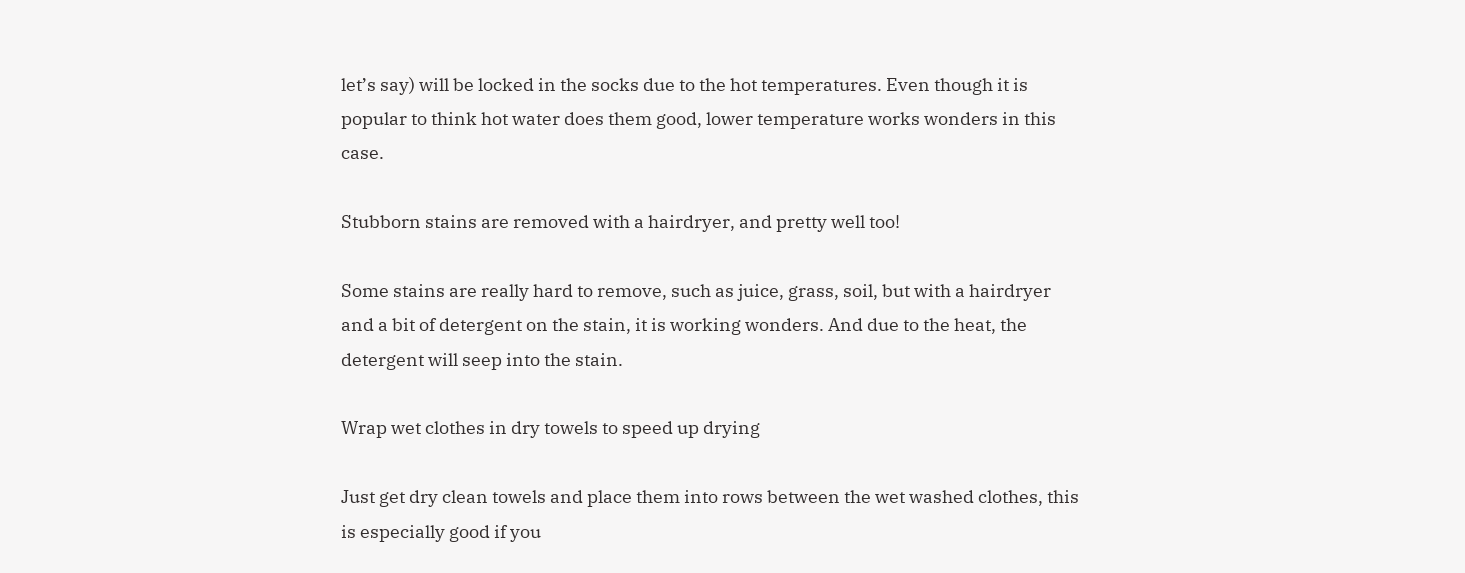let’s say) will be locked in the socks due to the hot temperatures. Even though it is popular to think hot water does them good, lower temperature works wonders in this case.

Stubborn stains are removed with a hairdryer, and pretty well too!

Some stains are really hard to remove, such as juice, grass, soil, but with a hairdryer and a bit of detergent on the stain, it is working wonders. And due to the heat, the detergent will seep into the stain.

Wrap wet clothes in dry towels to speed up drying

Just get dry clean towels and place them into rows between the wet washed clothes, this is especially good if you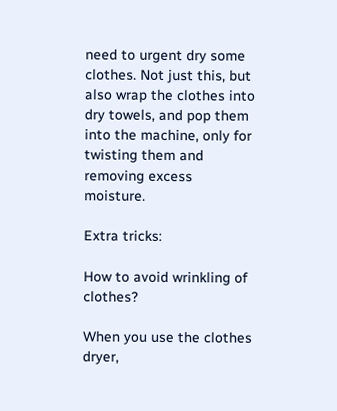need to urgent dry some clothes. Not just this, but also wrap the clothes into dry towels, and pop them into the machine, only for twisting them and removing excess moisture.

Extra tricks:

How to avoid wrinkling of clothes?

When you use the clothes dryer,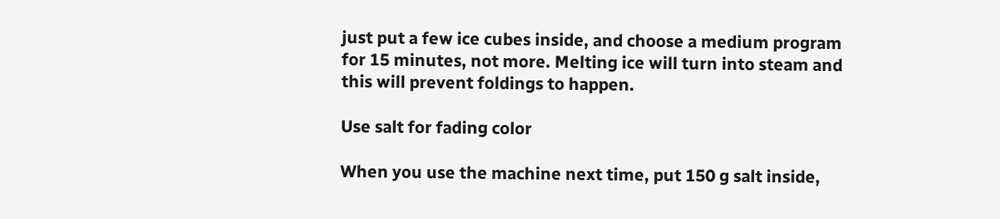just put a few ice cubes inside, and choose a medium program for 15 minutes, not more. Melting ice will turn into steam and this will prevent foldings to happen.

Use salt for fading color

When you use the machine next time, put 150 g salt inside,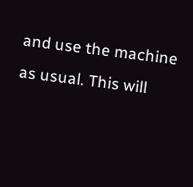and use the machine as usual. This will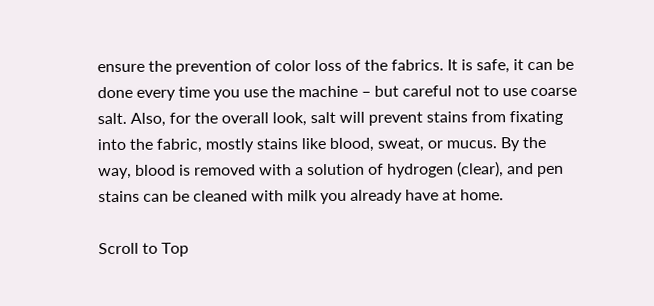ensure the prevention of color loss of the fabrics. It is safe, it can be done every time you use the machine – but careful not to use coarse salt. Also, for the overall look, salt will prevent stains from fixating into the fabric, mostly stains like blood, sweat, or mucus. By the way, blood is removed with a solution of hydrogen (clear), and pen stains can be cleaned with milk you already have at home.

Scroll to Top